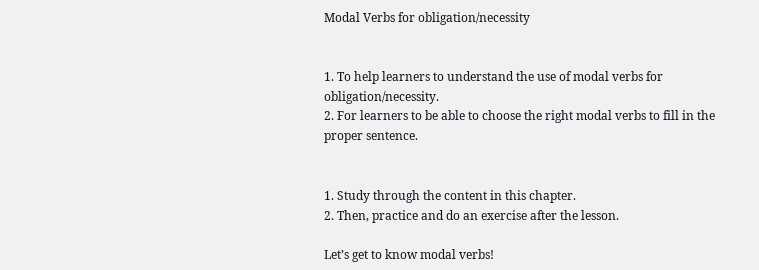Modal Verbs for obligation/necessity


1. To help learners to understand the use of modal verbs for obligation/necessity.
2. For learners to be able to choose the right modal verbs to fill in the proper sentence.


1. Study through the content in this chapter.
2. Then, practice and do an exercise after the lesson.

Let’s get to know modal verbs!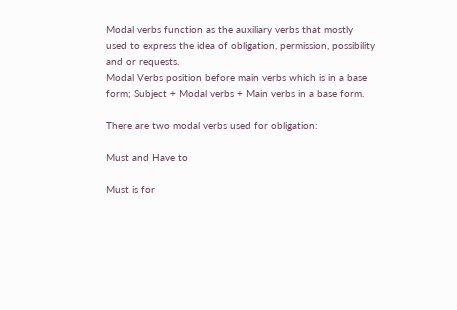Modal verbs function as the auxiliary verbs that mostly used to express the idea of obligation, permission, possibility and or requests.
Modal Verbs position before main verbs which is in a base form; Subject + Modal verbs + Main verbs in a base form.

There are two modal verbs used for obligation:

Must and Have to

Must is for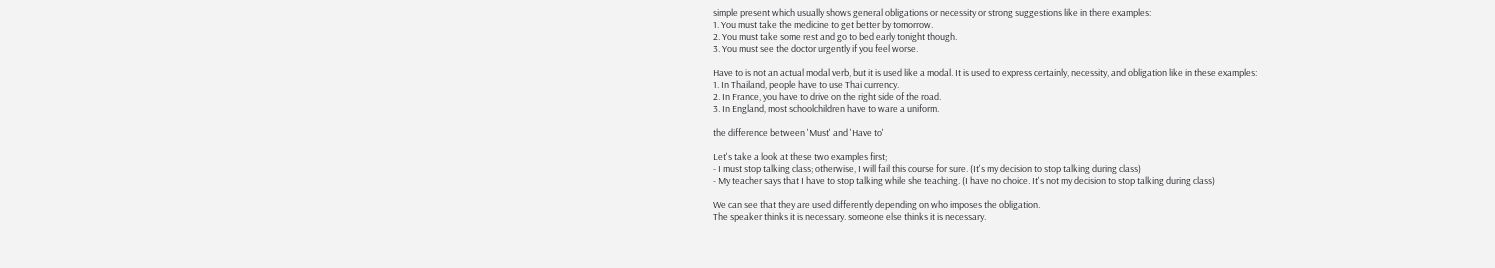simple present which usually shows general obligations or necessity or strong suggestions like in there examples:
1. You must take the medicine to get better by tomorrow.
2. You must take some rest and go to bed early tonight though.
3. You must see the doctor urgently if you feel worse.

Have to is not an actual modal verb, but it is used like a modal. It is used to express certainly, necessity, and obligation like in these examples:
1. In Thailand, people have to use Thai currency.
2. In France, you have to drive on the right side of the road.
3. In England, most schoolchildren have to ware a uniform.

the difference between 'Must' and 'Have to'

Let's take a look at these two examples first;
- I must stop talking class; otherwise, I will fail this course for sure. (It's my decision to stop talking during class)
- My teacher says that I have to stop talking while she teaching. (I have no choice. It's not my decision to stop talking during class)

We can see that they are used differently depending on who imposes the obligation.
The speaker thinks it is necessary. someone else thinks it is necessary.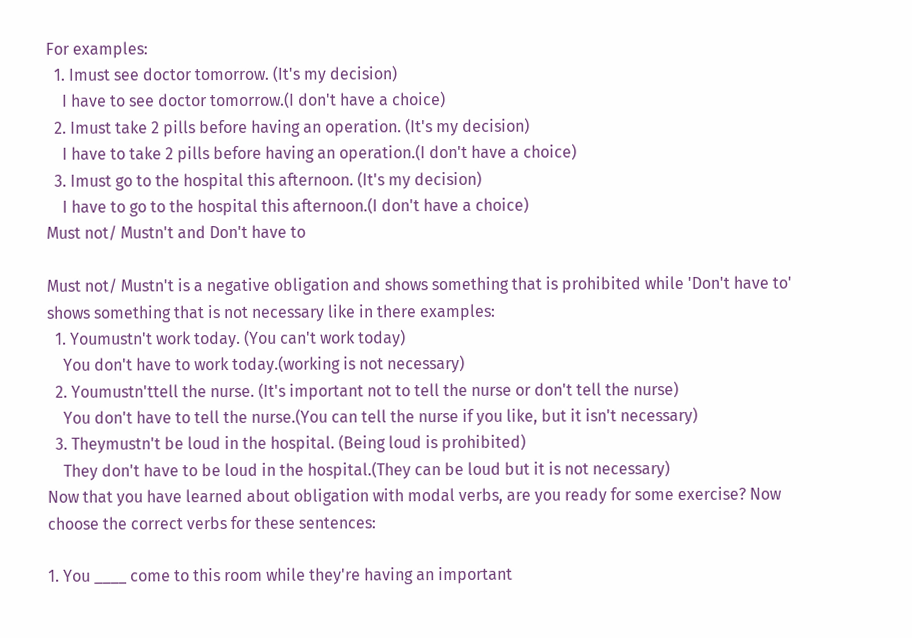For examples:
  1. Imust see doctor tomorrow. (It's my decision)
    I have to see doctor tomorrow.(I don't have a choice)
  2. Imust take 2 pills before having an operation. (It's my decision)
    I have to take 2 pills before having an operation.(I don't have a choice)
  3. Imust go to the hospital this afternoon. (It's my decision)
    I have to go to the hospital this afternoon.(I don't have a choice)
Must not/ Mustn't and Don't have to

Must not/ Mustn't is a negative obligation and shows something that is prohibited while 'Don't have to' shows something that is not necessary like in there examples:
  1. Youmustn't work today. (You can't work today)
    You don't have to work today.(working is not necessary)
  2. Youmustn'ttell the nurse. (It's important not to tell the nurse or don't tell the nurse)
    You don't have to tell the nurse.(You can tell the nurse if you like, but it isn't necessary)
  3. Theymustn't be loud in the hospital. (Being loud is prohibited)
    They don't have to be loud in the hospital.(They can be loud but it is not necessary)
Now that you have learned about obligation with modal verbs, are you ready for some exercise? Now choose the correct verbs for these sentences:

1. You ____ come to this room while they're having an important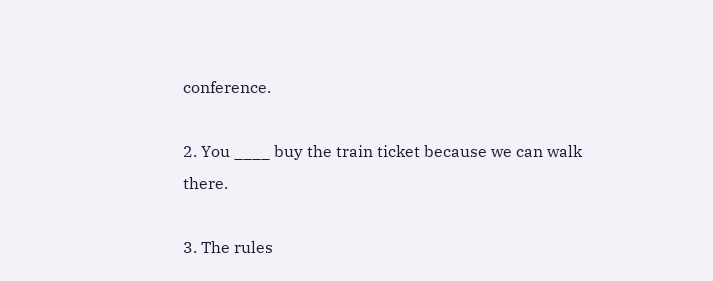conference.

2. You ____ buy the train ticket because we can walk there.

3. The rules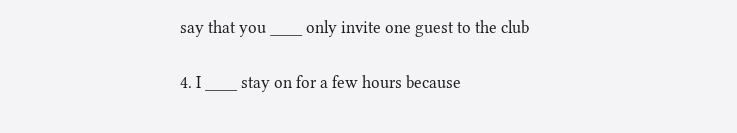say that you ____ only invite one guest to the club

4. I ____ stay on for a few hours because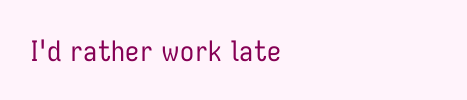I'd rather work late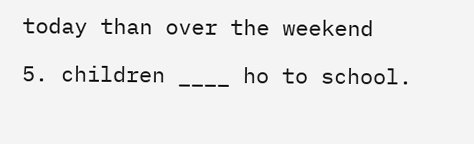today than over the weekend

5. children ____ ho to school.